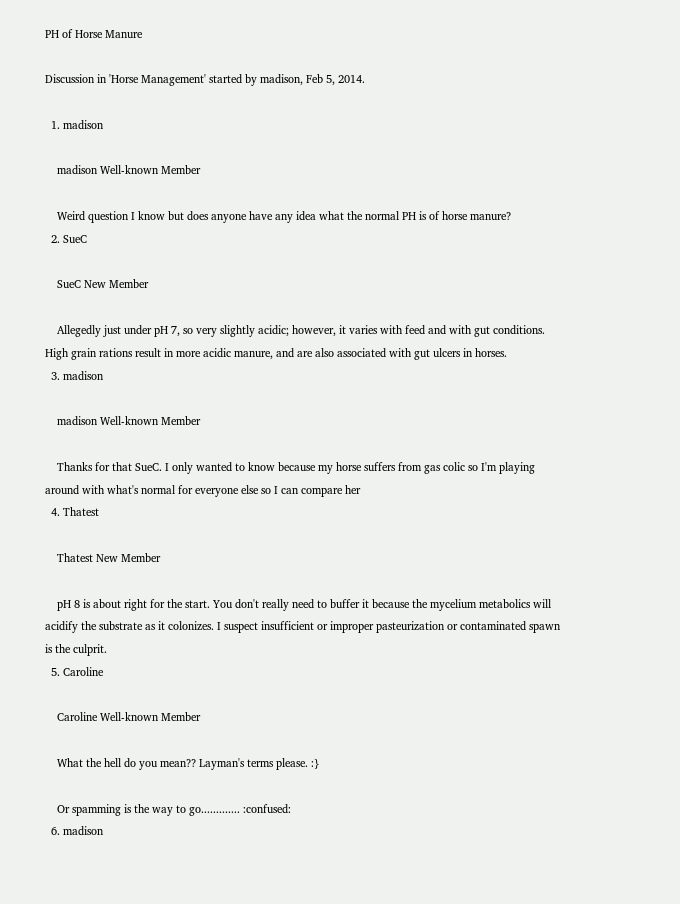PH of Horse Manure

Discussion in 'Horse Management' started by madison, Feb 5, 2014.

  1. madison

    madison Well-known Member

    Weird question I know but does anyone have any idea what the normal PH is of horse manure?
  2. SueC

    SueC New Member

    Allegedly just under pH 7, so very slightly acidic; however, it varies with feed and with gut conditions. High grain rations result in more acidic manure, and are also associated with gut ulcers in horses.
  3. madison

    madison Well-known Member

    Thanks for that SueC. I only wanted to know because my horse suffers from gas colic so I'm playing around with what's normal for everyone else so I can compare her
  4. Thatest

    Thatest New Member

    pH 8 is about right for the start. You don't really need to buffer it because the mycelium metabolics will acidify the substrate as it colonizes. I suspect insufficient or improper pasteurization or contaminated spawn is the culprit.
  5. Caroline

    Caroline Well-known Member

    What the hell do you mean?? Layman's terms please. :}

    Or spamming is the way to go............. :confused:
  6. madison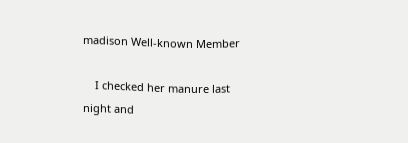madison Well-known Member

    I checked her manure last night and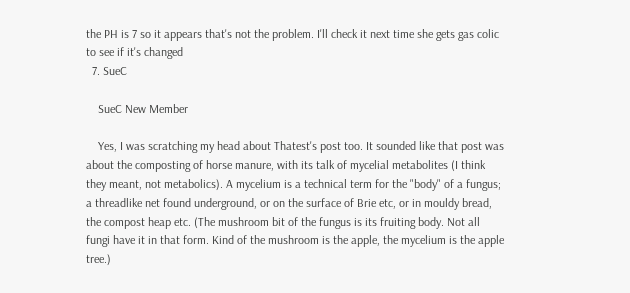the PH is 7 so it appears that's not the problem. I'll check it next time she gets gas colic to see if it's changed
  7. SueC

    SueC New Member

    Yes, I was scratching my head about Thatest's post too. It sounded like that post was about the composting of horse manure, with its talk of mycelial metabolites (I think they meant, not metabolics). A mycelium is a technical term for the "body" of a fungus; a threadlike net found underground, or on the surface of Brie etc, or in mouldy bread, the compost heap etc. (The mushroom bit of the fungus is its fruiting body. Not all fungi have it in that form. Kind of the mushroom is the apple, the mycelium is the apple tree.)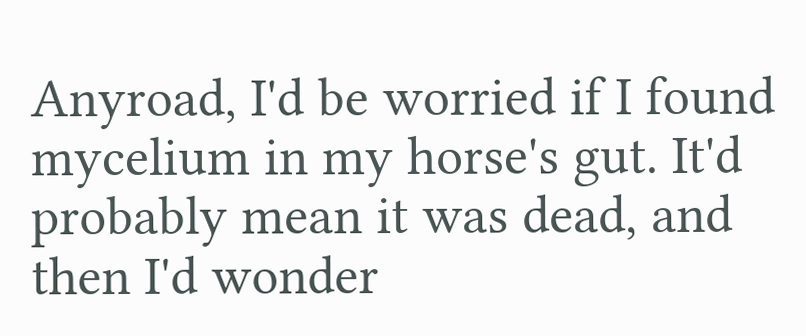Anyroad, I'd be worried if I found mycelium in my horse's gut. It'd probably mean it was dead, and then I'd wonder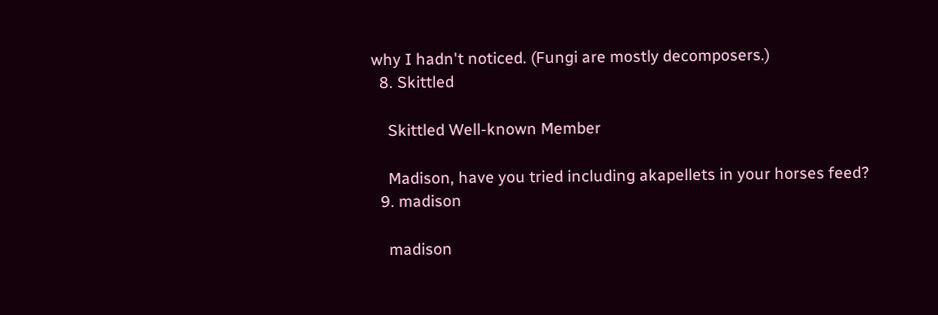why I hadn't noticed. (Fungi are mostly decomposers.)
  8. Skittled

    Skittled Well-known Member

    Madison, have you tried including akapellets in your horses feed?
  9. madison

    madison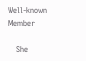Well-known Member

    She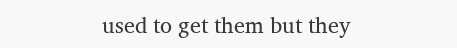used to get them but they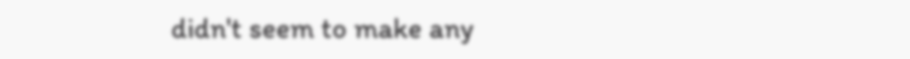didn't seem to make any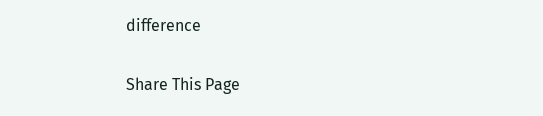difference

Share This Page